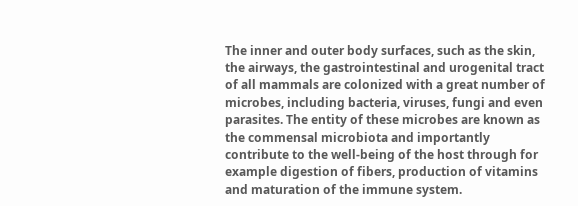The inner and outer body surfaces, such as the skin, the airways, the gastrointestinal and urogenital tract of all mammals are colonized with a great number of microbes, including bacteria, viruses, fungi and even parasites. The entity of these microbes are known as the commensal microbiota and importantly contribute to the well-being of the host through for example digestion of fibers, production of vitamins and maturation of the immune system.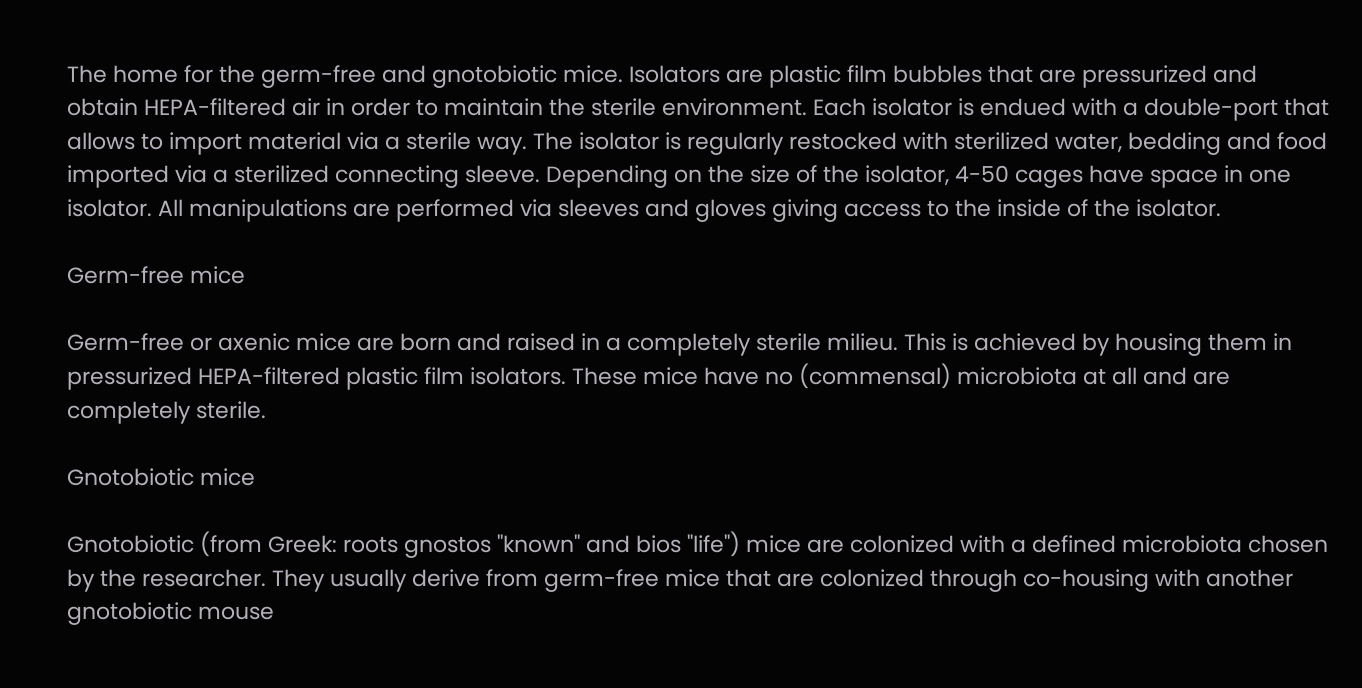The home for the germ-free and gnotobiotic mice. Isolators are plastic film bubbles that are pressurized and obtain HEPA-filtered air in order to maintain the sterile environment. Each isolator is endued with a double-port that allows to import material via a sterile way. The isolator is regularly restocked with sterilized water, bedding and food imported via a sterilized connecting sleeve. Depending on the size of the isolator, 4-50 cages have space in one isolator. All manipulations are performed via sleeves and gloves giving access to the inside of the isolator.

Germ-free mice

Germ-free or axenic mice are born and raised in a completely sterile milieu. This is achieved by housing them in pressurized HEPA-filtered plastic film isolators. These mice have no (commensal) microbiota at all and are completely sterile.

Gnotobiotic mice

Gnotobiotic (from Greek: roots gnostos "known" and bios "life") mice are colonized with a defined microbiota chosen by the researcher. They usually derive from germ-free mice that are colonized through co-housing with another gnotobiotic mouse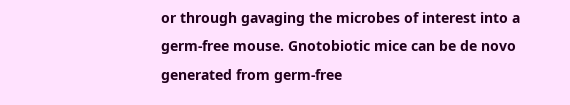or through gavaging the microbes of interest into a germ-free mouse. Gnotobiotic mice can be de novo generated from germ-free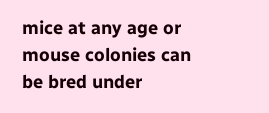mice at any age or mouse colonies can be bred under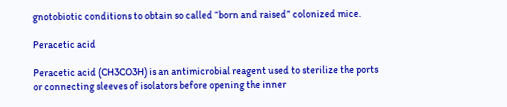gnotobiotic conditions to obtain so called “born and raised” colonized mice.

Peracetic acid

Peracetic acid (CH3CO3H) is an antimicrobial reagent used to sterilize the ports or connecting sleeves of isolators before opening the inner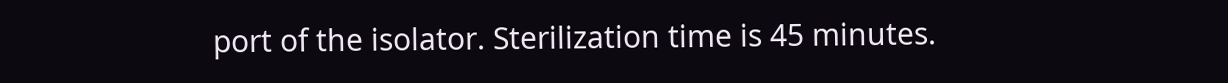port of the isolator. Sterilization time is 45 minutes.